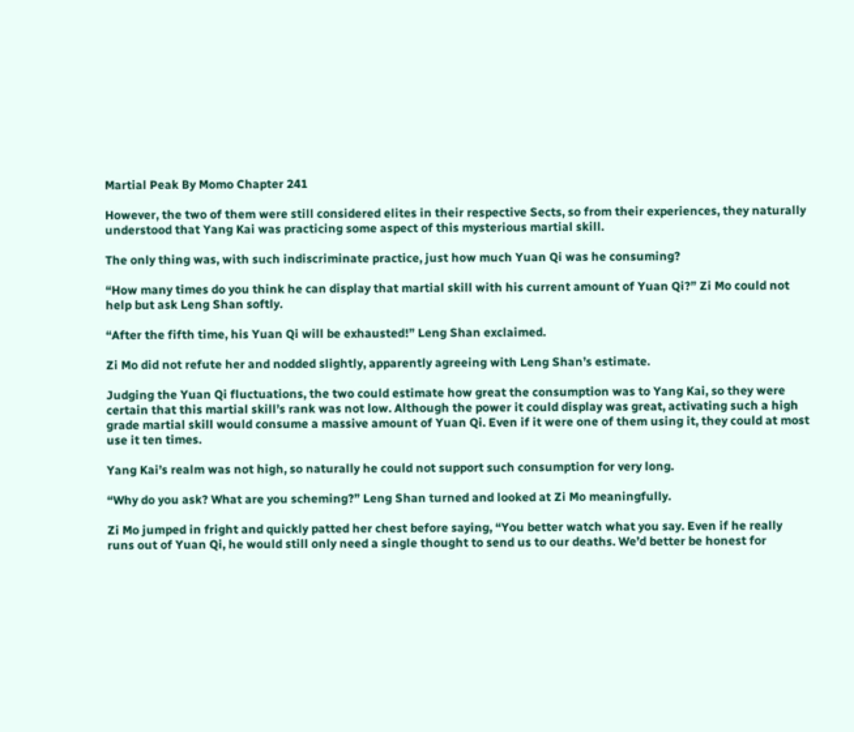Martial Peak By Momo Chapter 241

However, the two of them were still considered elites in their respective Sects, so from their experiences, they naturally understood that Yang Kai was practicing some aspect of this mysterious martial skill.

The only thing was, with such indiscriminate practice, just how much Yuan Qi was he consuming?

“How many times do you think he can display that martial skill with his current amount of Yuan Qi?” Zi Mo could not help but ask Leng Shan softly.

“After the fifth time, his Yuan Qi will be exhausted!” Leng Shan exclaimed.

Zi Mo did not refute her and nodded slightly, apparently agreeing with Leng Shan’s estimate.

Judging the Yuan Qi fluctuations, the two could estimate how great the consumption was to Yang Kai, so they were certain that this martial skill’s rank was not low. Although the power it could display was great, activating such a high grade martial skill would consume a massive amount of Yuan Qi. Even if it were one of them using it, they could at most use it ten times.

Yang Kai’s realm was not high, so naturally he could not support such consumption for very long.

“Why do you ask? What are you scheming?” Leng Shan turned and looked at Zi Mo meaningfully.

Zi Mo jumped in fright and quickly patted her chest before saying, “You better watch what you say. Even if he really runs out of Yuan Qi, he would still only need a single thought to send us to our deaths. We’d better be honest for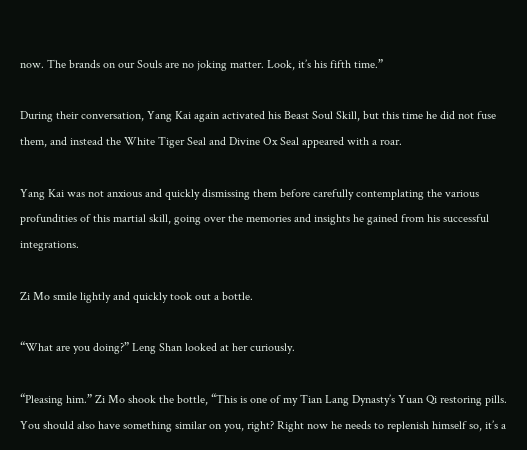now. The brands on our Souls are no joking matter. Look, it’s his fifth time.”

During their conversation, Yang Kai again activated his Beast Soul Skill, but this time he did not fuse them, and instead the White Tiger Seal and Divine Ox Seal appeared with a roar.

Yang Kai was not anxious and quickly dismissing them before carefully contemplating the various profundities of this martial skill, going over the memories and insights he gained from his successful integrations.

Zi Mo smile lightly and quickly took out a bottle.

“What are you doing?” Leng Shan looked at her curiously.

“Pleasing him.” Zi Mo shook the bottle, “This is one of my Tian Lang Dynasty’s Yuan Qi restoring pills. You should also have something similar on you, right? Right now he needs to replenish himself so, it’s a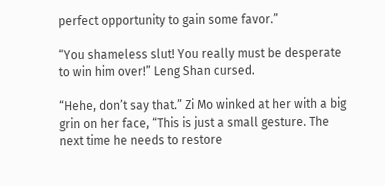perfect opportunity to gain some favor.”

“You shameless slut! You really must be desperate to win him over!” Leng Shan cursed.

“Hehe, don’t say that.” Zi Mo winked at her with a big grin on her face, “This is just a small gesture. The next time he needs to restore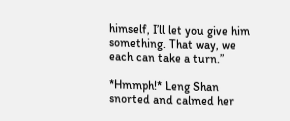himself, I’ll let you give him something. That way, we each can take a turn.”

*Hmmph!* Leng Shan snorted and calmed her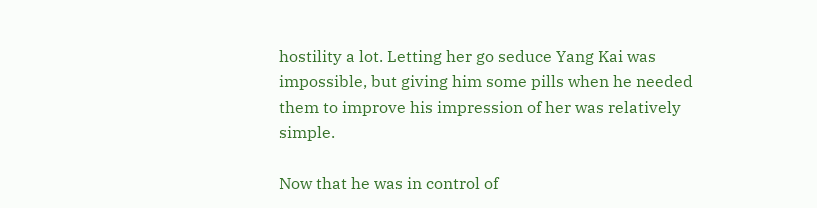hostility a lot. Letting her go seduce Yang Kai was impossible, but giving him some pills when he needed them to improve his impression of her was relatively simple.

Now that he was in control of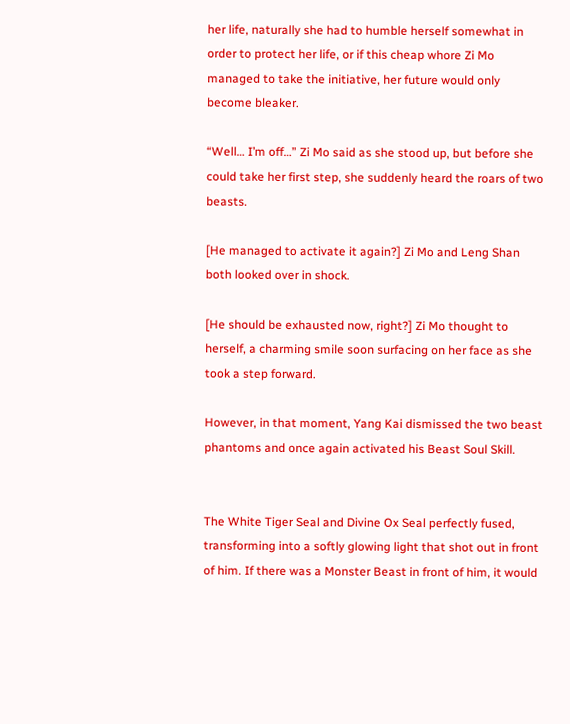her life, naturally she had to humble herself somewhat in order to protect her life, or if this cheap whore Zi Mo managed to take the initiative, her future would only become bleaker.

“Well… I’m off…” Zi Mo said as she stood up, but before she could take her first step, she suddenly heard the roars of two beasts.

[He managed to activate it again?] Zi Mo and Leng Shan both looked over in shock.

[He should be exhausted now, right?] Zi Mo thought to herself, a charming smile soon surfacing on her face as she took a step forward.

However, in that moment, Yang Kai dismissed the two beast phantoms and once again activated his Beast Soul Skill.


The White Tiger Seal and Divine Ox Seal perfectly fused, transforming into a softly glowing light that shot out in front of him. If there was a Monster Beast in front of him, it would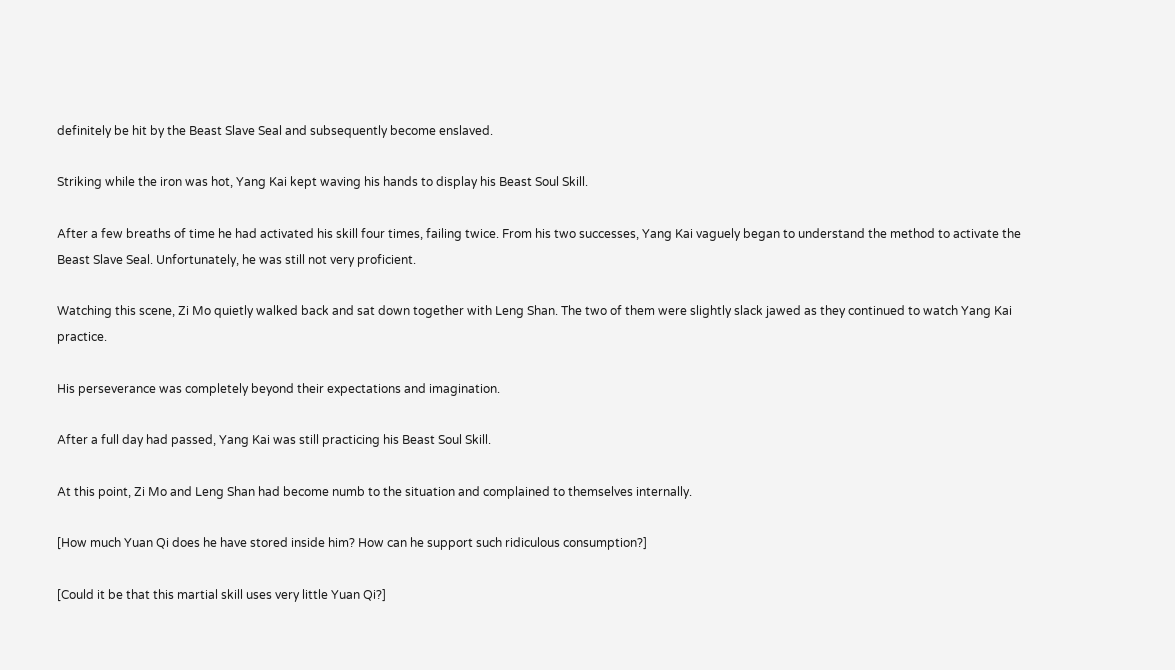definitely be hit by the Beast Slave Seal and subsequently become enslaved.

Striking while the iron was hot, Yang Kai kept waving his hands to display his Beast Soul Skill.

After a few breaths of time he had activated his skill four times, failing twice. From his two successes, Yang Kai vaguely began to understand the method to activate the Beast Slave Seal. Unfortunately, he was still not very proficient.

Watching this scene, Zi Mo quietly walked back and sat down together with Leng Shan. The two of them were slightly slack jawed as they continued to watch Yang Kai practice.

His perseverance was completely beyond their expectations and imagination.

After a full day had passed, Yang Kai was still practicing his Beast Soul Skill.

At this point, Zi Mo and Leng Shan had become numb to the situation and complained to themselves internally.

[How much Yuan Qi does he have stored inside him? How can he support such ridiculous consumption?]

[Could it be that this martial skill uses very little Yuan Qi?]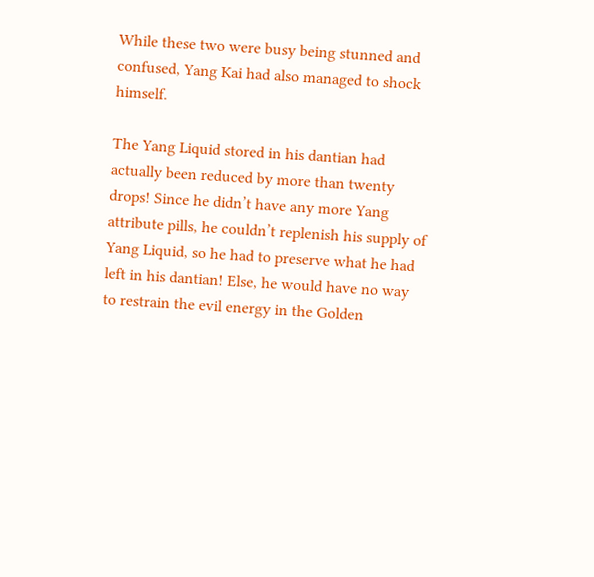While these two were busy being stunned and confused, Yang Kai had also managed to shock himself.

The Yang Liquid stored in his dantian had actually been reduced by more than twenty drops! Since he didn’t have any more Yang attribute pills, he couldn’t replenish his supply of Yang Liquid, so he had to preserve what he had left in his dantian! Else, he would have no way to restrain the evil energy in the Golden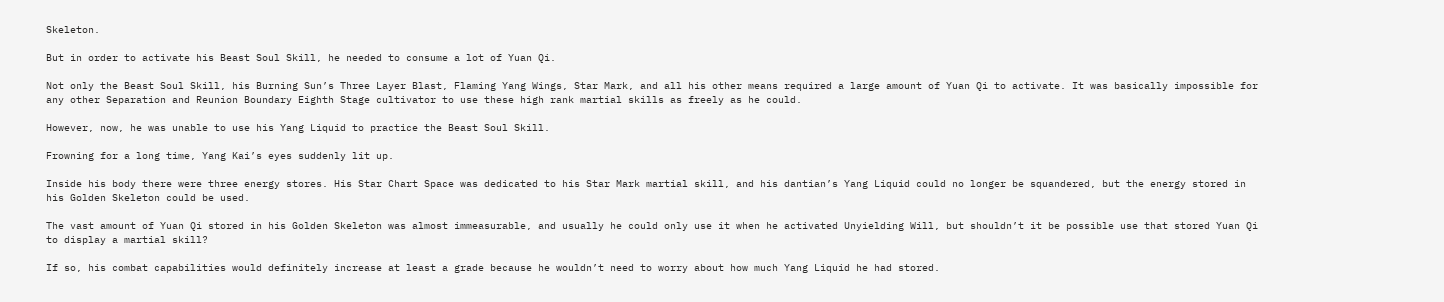Skeleton.

But in order to activate his Beast Soul Skill, he needed to consume a lot of Yuan Qi.

Not only the Beast Soul Skill, his Burning Sun’s Three Layer Blast, Flaming Yang Wings, Star Mark, and all his other means required a large amount of Yuan Qi to activate. It was basically impossible for any other Separation and Reunion Boundary Eighth Stage cultivator to use these high rank martial skills as freely as he could.

However, now, he was unable to use his Yang Liquid to practice the Beast Soul Skill.

Frowning for a long time, Yang Kai’s eyes suddenly lit up.

Inside his body there were three energy stores. His Star Chart Space was dedicated to his Star Mark martial skill, and his dantian’s Yang Liquid could no longer be squandered, but the energy stored in his Golden Skeleton could be used.

The vast amount of Yuan Qi stored in his Golden Skeleton was almost immeasurable, and usually he could only use it when he activated Unyielding Will, but shouldn’t it be possible use that stored Yuan Qi to display a martial skill?

If so, his combat capabilities would definitely increase at least a grade because he wouldn’t need to worry about how much Yang Liquid he had stored.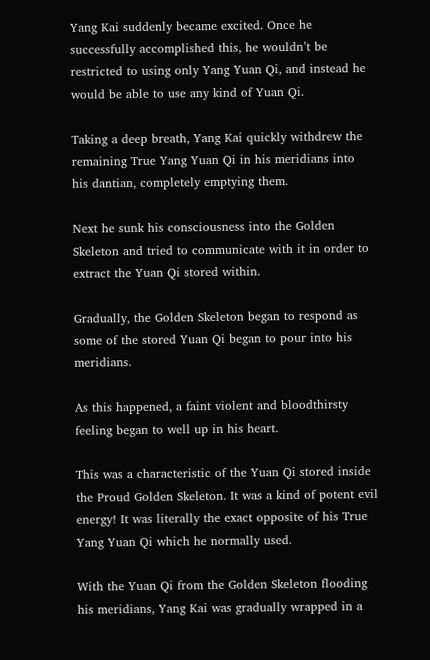Yang Kai suddenly became excited. Once he successfully accomplished this, he wouldn’t be restricted to using only Yang Yuan Qi, and instead he would be able to use any kind of Yuan Qi.

Taking a deep breath, Yang Kai quickly withdrew the remaining True Yang Yuan Qi in his meridians into his dantian, completely emptying them.

Next he sunk his consciousness into the Golden Skeleton and tried to communicate with it in order to extract the Yuan Qi stored within.

Gradually, the Golden Skeleton began to respond as some of the stored Yuan Qi began to pour into his meridians.

As this happened, a faint violent and bloodthirsty feeling began to well up in his heart.

This was a characteristic of the Yuan Qi stored inside the Proud Golden Skeleton. It was a kind of potent evil energy! It was literally the exact opposite of his True Yang Yuan Qi which he normally used.

With the Yuan Qi from the Golden Skeleton flooding his meridians, Yang Kai was gradually wrapped in a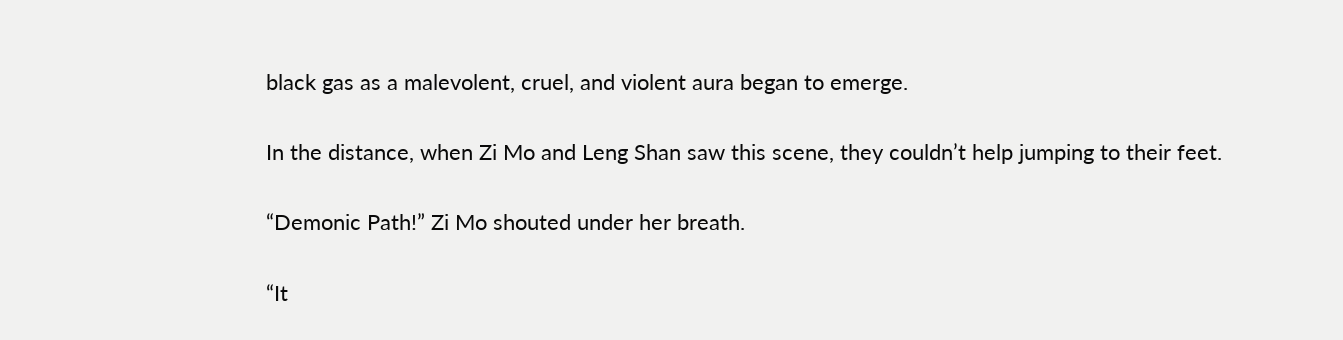black gas as a malevolent, cruel, and violent aura began to emerge.

In the distance, when Zi Mo and Leng Shan saw this scene, they couldn’t help jumping to their feet.

“Demonic Path!” Zi Mo shouted under her breath.

“It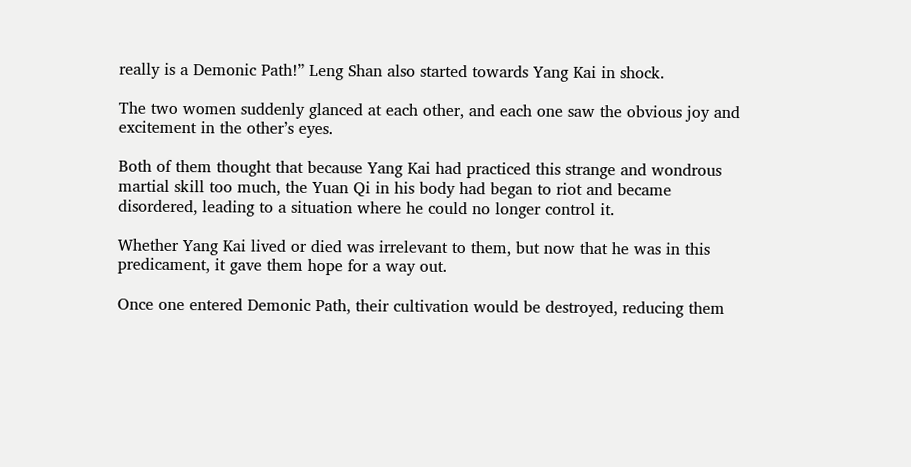really is a Demonic Path!” Leng Shan also started towards Yang Kai in shock.

The two women suddenly glanced at each other, and each one saw the obvious joy and excitement in the other’s eyes.

Both of them thought that because Yang Kai had practiced this strange and wondrous martial skill too much, the Yuan Qi in his body had began to riot and became disordered, leading to a situation where he could no longer control it.

Whether Yang Kai lived or died was irrelevant to them, but now that he was in this predicament, it gave them hope for a way out.

Once one entered Demonic Path, their cultivation would be destroyed, reducing them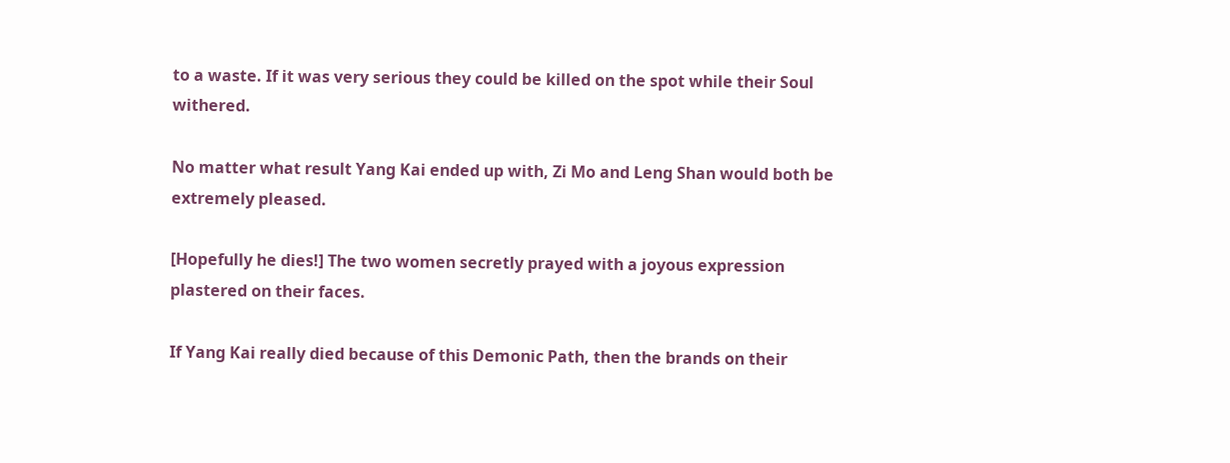to a waste. If it was very serious they could be killed on the spot while their Soul withered.

No matter what result Yang Kai ended up with, Zi Mo and Leng Shan would both be extremely pleased.

[Hopefully he dies!] The two women secretly prayed with a joyous expression plastered on their faces.

If Yang Kai really died because of this Demonic Path, then the brands on their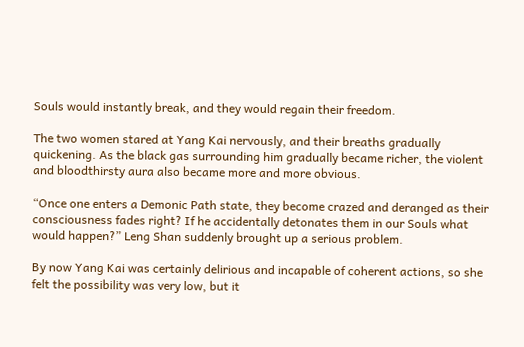Souls would instantly break, and they would regain their freedom.

The two women stared at Yang Kai nervously, and their breaths gradually quickening. As the black gas surrounding him gradually became richer, the violent and bloodthirsty aura also became more and more obvious.

“Once one enters a Demonic Path state, they become crazed and deranged as their consciousness fades right? If he accidentally detonates them in our Souls what would happen?” Leng Shan suddenly brought up a serious problem.

By now Yang Kai was certainly delirious and incapable of coherent actions, so she felt the possibility was very low, but it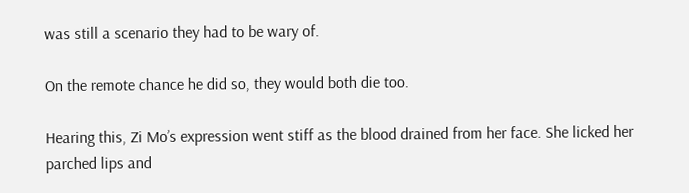was still a scenario they had to be wary of.

On the remote chance he did so, they would both die too.

Hearing this, Zi Mo’s expression went stiff as the blood drained from her face. She licked her parched lips and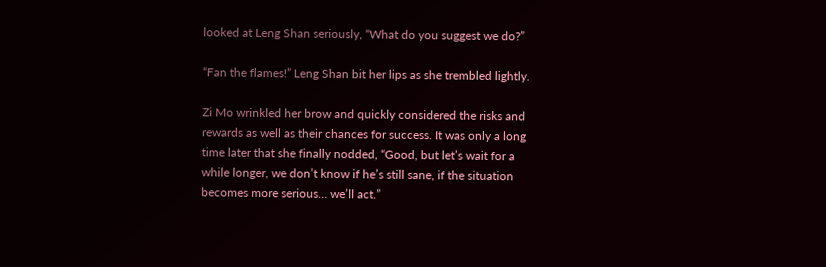looked at Leng Shan seriously, “What do you suggest we do?”

“Fan the flames!” Leng Shan bit her lips as she trembled lightly.

Zi Mo wrinkled her brow and quickly considered the risks and rewards as well as their chances for success. It was only a long time later that she finally nodded, “Good, but let’s wait for a while longer, we don’t know if he’s still sane, if the situation becomes more serious… we’ll act.”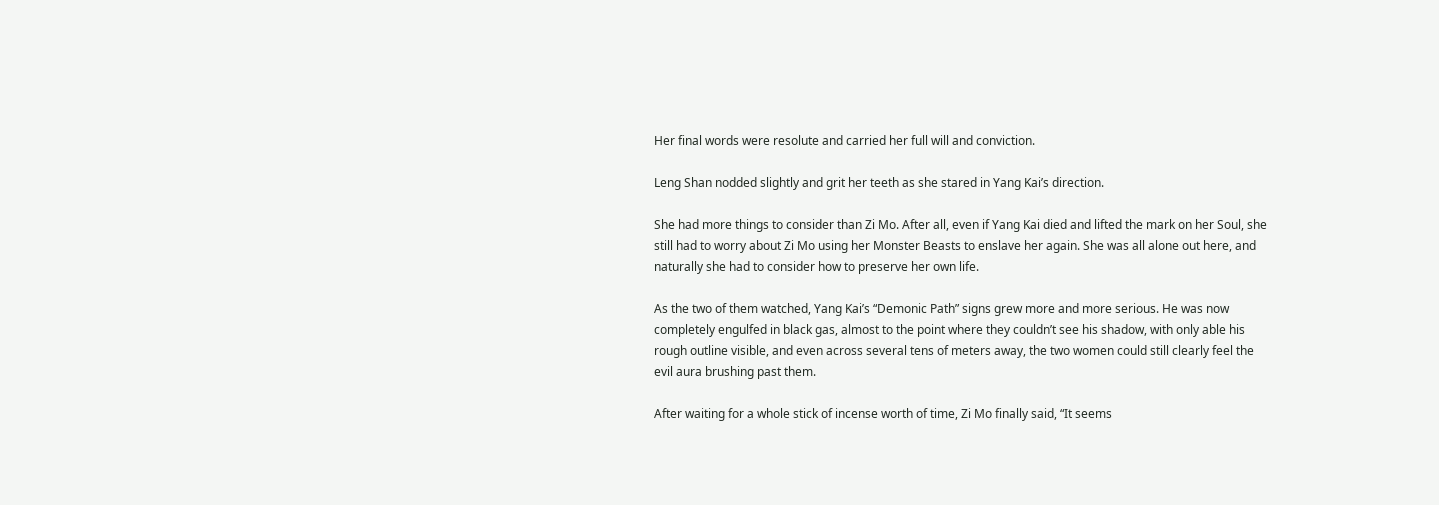Her final words were resolute and carried her full will and conviction.

Leng Shan nodded slightly and grit her teeth as she stared in Yang Kai’s direction.

She had more things to consider than Zi Mo. After all, even if Yang Kai died and lifted the mark on her Soul, she still had to worry about Zi Mo using her Monster Beasts to enslave her again. She was all alone out here, and naturally she had to consider how to preserve her own life.

As the two of them watched, Yang Kai’s “Demonic Path” signs grew more and more serious. He was now completely engulfed in black gas, almost to the point where they couldn’t see his shadow, with only able his rough outline visible, and even across several tens of meters away, the two women could still clearly feel the evil aura brushing past them.

After waiting for a whole stick of incense worth of time, Zi Mo finally said, “It seems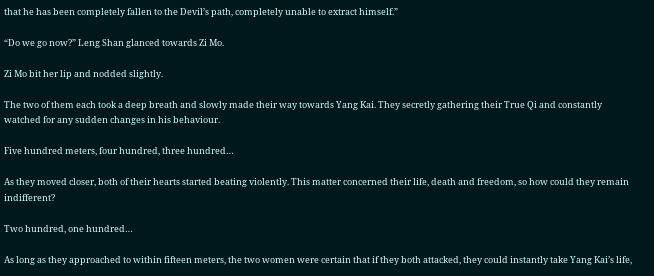that he has been completely fallen to the Devil’s path, completely unable to extract himself.”

“Do we go now?” Leng Shan glanced towards Zi Mo.

Zi Mo bit her lip and nodded slightly.

The two of them each took a deep breath and slowly made their way towards Yang Kai. They secretly gathering their True Qi and constantly watched for any sudden changes in his behaviour.

Five hundred meters, four hundred, three hundred…

As they moved closer, both of their hearts started beating violently. This matter concerned their life, death and freedom, so how could they remain indifferent?

Two hundred, one hundred…

As long as they approached to within fifteen meters, the two women were certain that if they both attacked, they could instantly take Yang Kai’s life,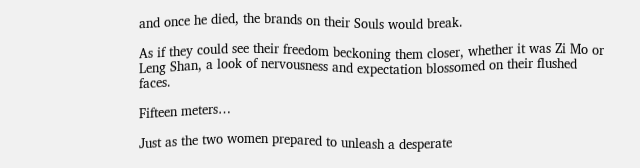and once he died, the brands on their Souls would break.

As if they could see their freedom beckoning them closer, whether it was Zi Mo or Leng Shan, a look of nervousness and expectation blossomed on their flushed faces.

Fifteen meters…

Just as the two women prepared to unleash a desperate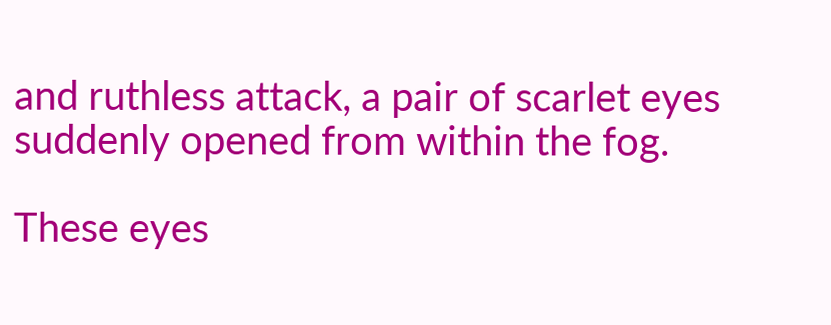and ruthless attack, a pair of scarlet eyes suddenly opened from within the fog.

These eyes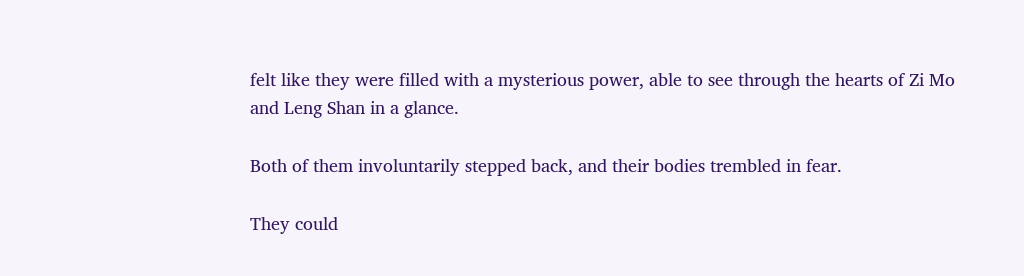felt like they were filled with a mysterious power, able to see through the hearts of Zi Mo and Leng Shan in a glance.

Both of them involuntarily stepped back, and their bodies trembled in fear.

They could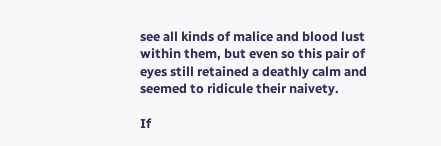see all kinds of malice and blood lust within them, but even so this pair of eyes still retained a deathly calm and seemed to ridicule their naivety.

If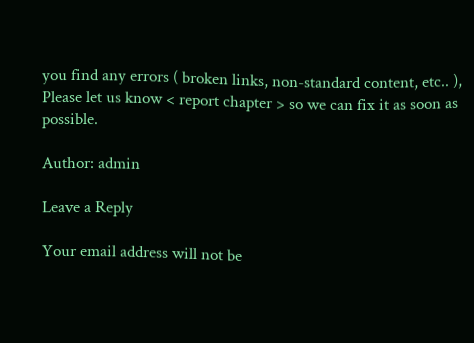you find any errors ( broken links, non-standard content, etc.. ), Please let us know < report chapter > so we can fix it as soon as possible.

Author: admin

Leave a Reply

Your email address will not be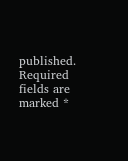published. Required fields are marked *